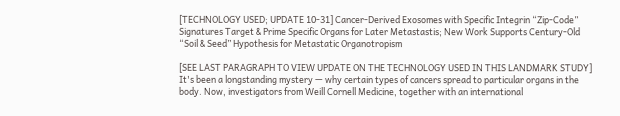[TECHNOLOGY USED; UPDATE 10-31] Cancer-Derived Exosomes with Specific Integrin “Zip-Code” Signatures Target & Prime Specific Organs for Later Metastastis; New Work Supports Century-Old “Soil & Seed” Hypothesis for Metastatic Organotropism

[SEE LAST PARAGRAPH TO VIEW UPDATE ON THE TECHNOLOGY USED IN THIS LANDMARK STUDY] It's been a longstanding mystery — why certain types of cancers spread to particular organs in the body. Now, investigators from Weill Cornell Medicine, together with an international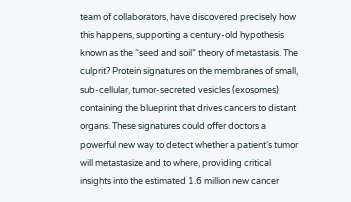team of collaborators, have discovered precisely how this happens, supporting a century-old hypothesis known as the “seed and soil” theory of metastasis. The culprit? Protein signatures on the membranes of small, sub-cellular, tumor-secreted vesicles (exosomes) containing the blueprint that drives cancers to distant organs. These signatures could offer doctors a powerful new way to detect whether a patient's tumor will metastasize and to where, providing critical insights into the estimated 1.6 million new cancer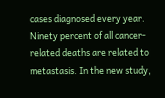cases diagnosed every year. Ninety percent of all cancer-related deaths are related to metastasis. In the new study,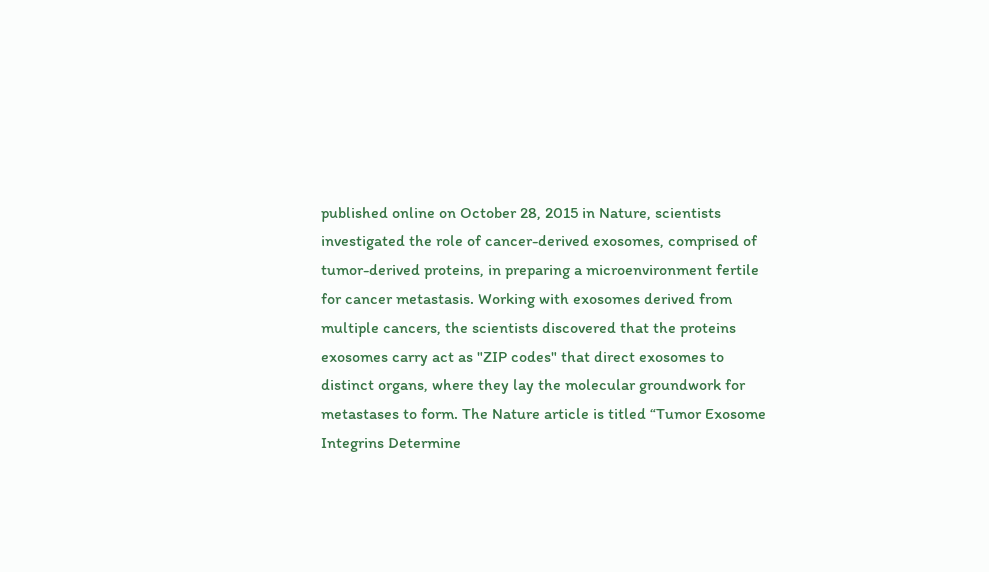published online on October 28, 2015 in Nature, scientists investigated the role of cancer-derived exosomes, comprised of tumor-derived proteins, in preparing a microenvironment fertile for cancer metastasis. Working with exosomes derived from multiple cancers, the scientists discovered that the proteins exosomes carry act as "ZIP codes" that direct exosomes to distinct organs, where they lay the molecular groundwork for metastases to form. The Nature article is titled “Tumor Exosome Integrins Determine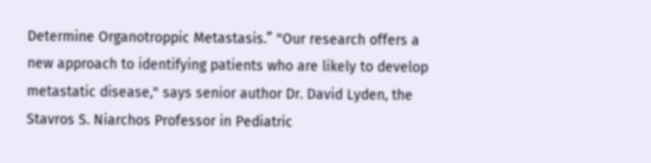Determine Organotroppic Metastasis.” "Our research offers a new approach to identifying patients who are likely to develop metastatic disease," says senior author Dr. David Lyden, the Stavros S. Niarchos Professor in Pediatric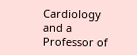Cardiology and a Professor of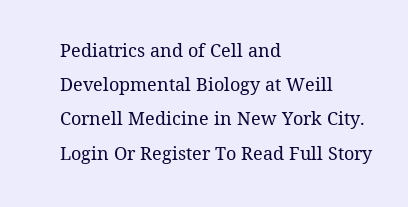Pediatrics and of Cell and Developmental Biology at Weill Cornell Medicine in New York City.
Login Or Register To Read Full Story